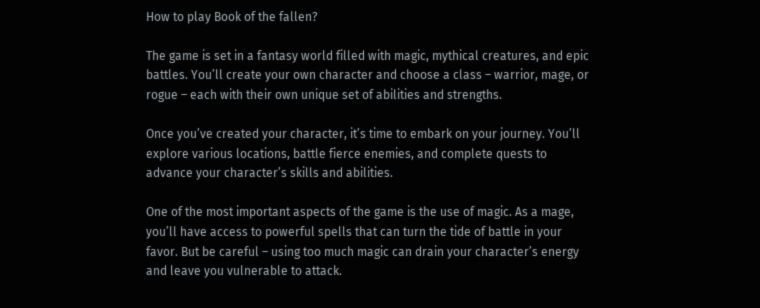How to play Book of the fallen?

The game is set in a fantasy world filled with magic, mythical creatures, and epic battles. You’ll create your own character and choose a class – warrior, mage, or rogue – each with their own unique set of abilities and strengths.

Once you’ve created your character, it’s time to embark on your journey. You’ll explore various locations, battle fierce enemies, and complete quests to advance your character’s skills and abilities.

One of the most important aspects of the game is the use of magic. As a mage, you’ll have access to powerful spells that can turn the tide of battle in your favor. But be careful – using too much magic can drain your character’s energy and leave you vulnerable to attack.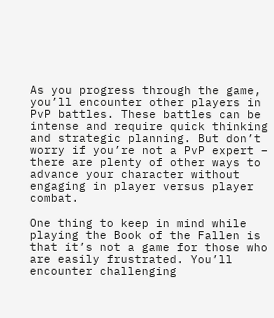As you progress through the game, you’ll encounter other players in PvP battles. These battles can be intense and require quick thinking and strategic planning. But don’t worry if you’re not a PvP expert – there are plenty of other ways to advance your character without engaging in player versus player combat.

One thing to keep in mind while playing the Book of the Fallen is that it’s not a game for those who are easily frustrated. You’ll encounter challenging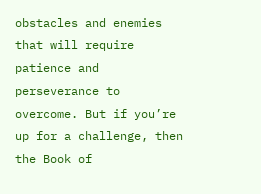obstacles and enemies that will require patience and perseverance to overcome. But if you’re up for a challenge, then the Book of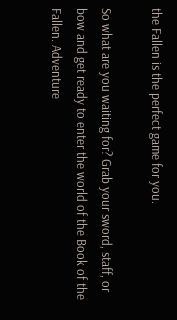the Fallen is the perfect game for you.

So what are you waiting for? Grab your sword, staff, or bow and get ready to enter the world of the Book of the Fallen. Adventure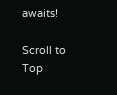awaits!

Scroll to Top